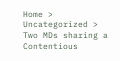Home > Uncategorized > Two MDs sharing a Contentious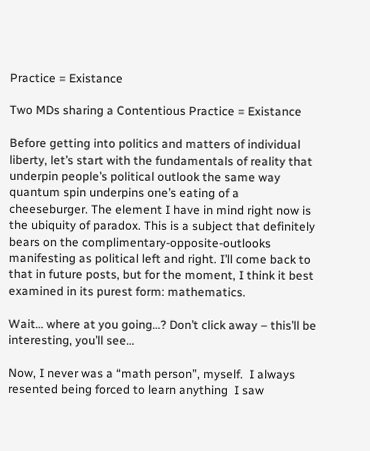Practice = Existance

Two MDs sharing a Contentious Practice = Existance

Before getting into politics and matters of individual liberty, let’s start with the fundamentals of reality that underpin people’s political outlook the same way quantum spin underpins one’s eating of a cheeseburger. The element I have in mind right now is the ubiquity of paradox. This is a subject that definitely bears on the complimentary-opposite-outlooks manifesting as political left and right. I’ll come back to that in future posts, but for the moment, I think it best examined in its purest form: mathematics.

Wait… where at you going…? Don’t click away – this’ll be interesting, you’ll see…

Now, I never was a “math person”, myself.  I always resented being forced to learn anything  I saw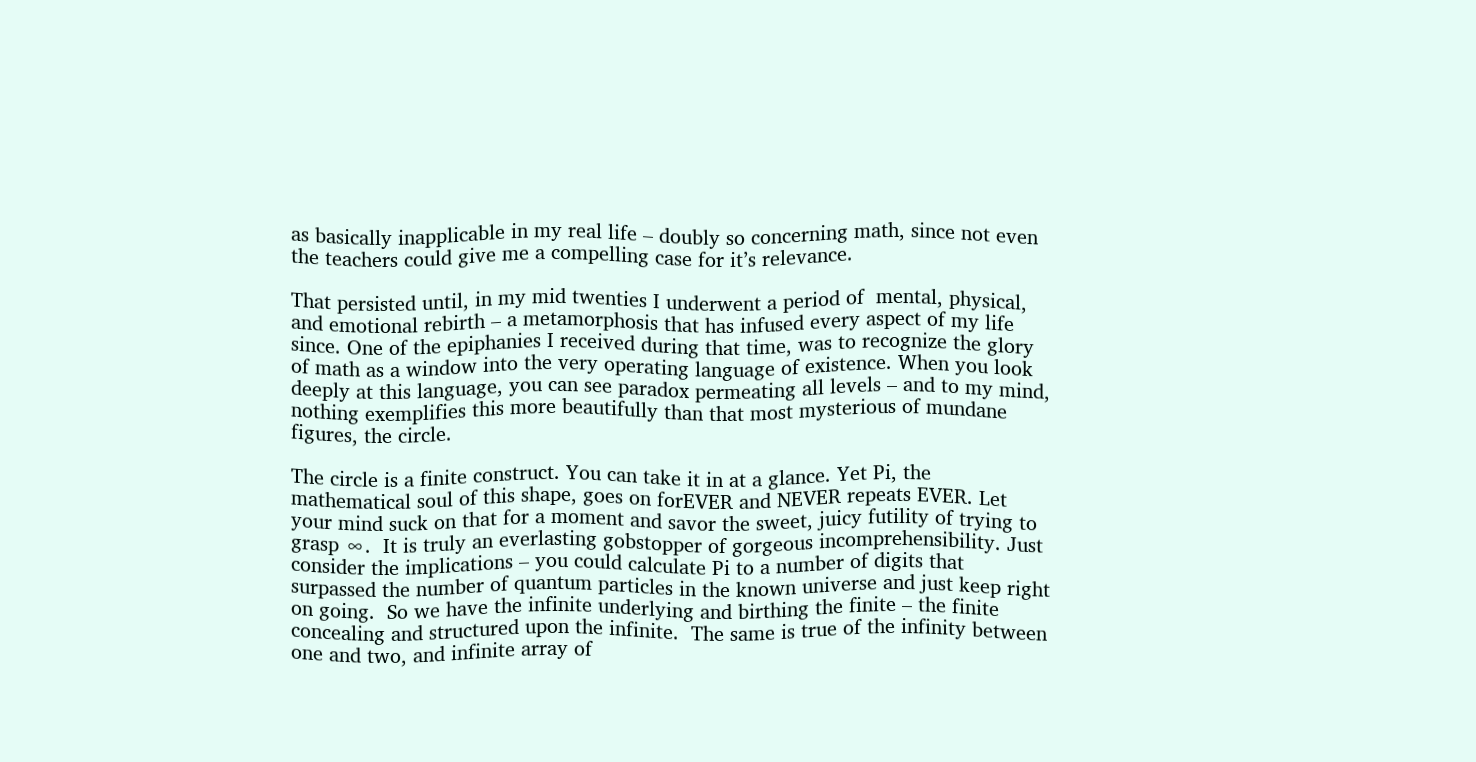as basically inapplicable in my real life – doubly so concerning math, since not even the teachers could give me a compelling case for it’s relevance.

That persisted until, in my mid twenties I underwent a period of  mental, physical, and emotional rebirth – a metamorphosis that has infused every aspect of my life since. One of the epiphanies I received during that time, was to recognize the glory of math as a window into the very operating language of existence. When you look deeply at this language, you can see paradox permeating all levels – and to my mind, nothing exemplifies this more beautifully than that most mysterious of mundane figures, the circle.

The circle is a finite construct. You can take it in at a glance. Yet Pi, the mathematical soul of this shape, goes on forEVER and NEVER repeats EVER. Let your mind suck on that for a moment and savor the sweet, juicy futility of trying to grasp ∞.  It is truly an everlasting gobstopper of gorgeous incomprehensibility. Just consider the implications – you could calculate Pi to a number of digits that surpassed the number of quantum particles in the known universe and just keep right on going.  So we have the infinite underlying and birthing the finite – the finite concealing and structured upon the infinite.  The same is true of the infinity between one and two, and infinite array of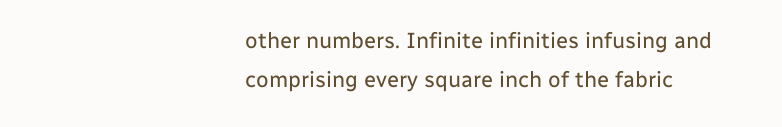other numbers. Infinite infinities infusing and comprising every square inch of the fabric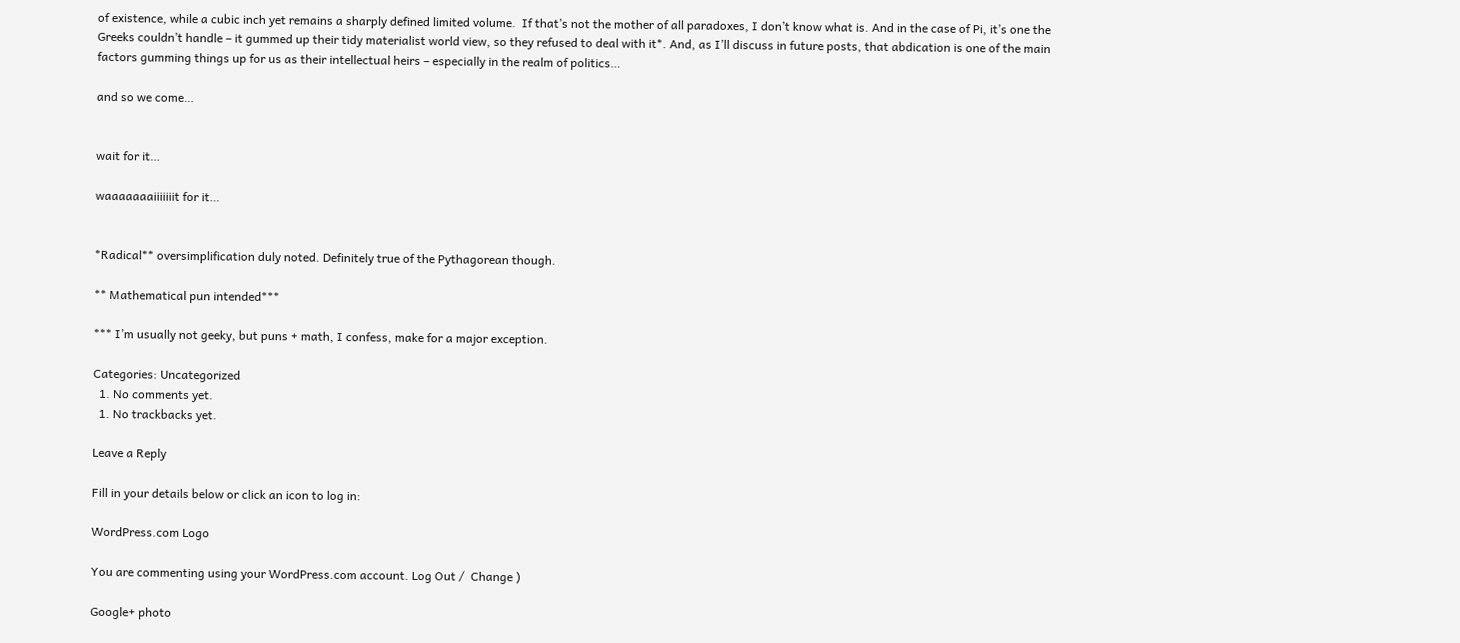of existence, while a cubic inch yet remains a sharply defined limited volume.  If that’s not the mother of all paradoxes, I don’t know what is. And in the case of Pi, it’s one the Greeks couldn’t handle – it gummed up their tidy materialist world view, so they refused to deal with it*. And, as I’ll discuss in future posts, that abdication is one of the main factors gumming things up for us as their intellectual heirs – especially in the realm of politics…

and so we come…


wait for it…

waaaaaaaiiiiiiit for it…


*Radical** oversimplification duly noted. Definitely true of the Pythagorean though.

** Mathematical pun intended***

*** I’m usually not geeky, but puns + math, I confess, make for a major exception.

Categories: Uncategorized
  1. No comments yet.
  1. No trackbacks yet.

Leave a Reply

Fill in your details below or click an icon to log in:

WordPress.com Logo

You are commenting using your WordPress.com account. Log Out /  Change )

Google+ photo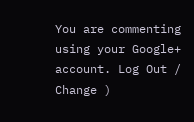You are commenting using your Google+ account. Log Out /  Change )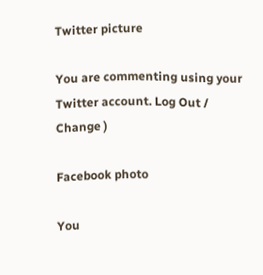Twitter picture

You are commenting using your Twitter account. Log Out /  Change )

Facebook photo

You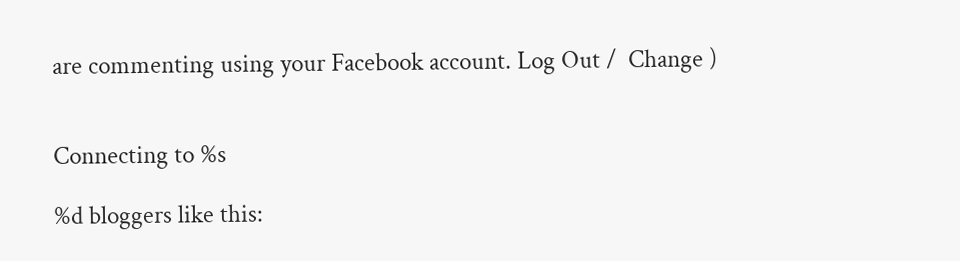are commenting using your Facebook account. Log Out /  Change )


Connecting to %s

%d bloggers like this: